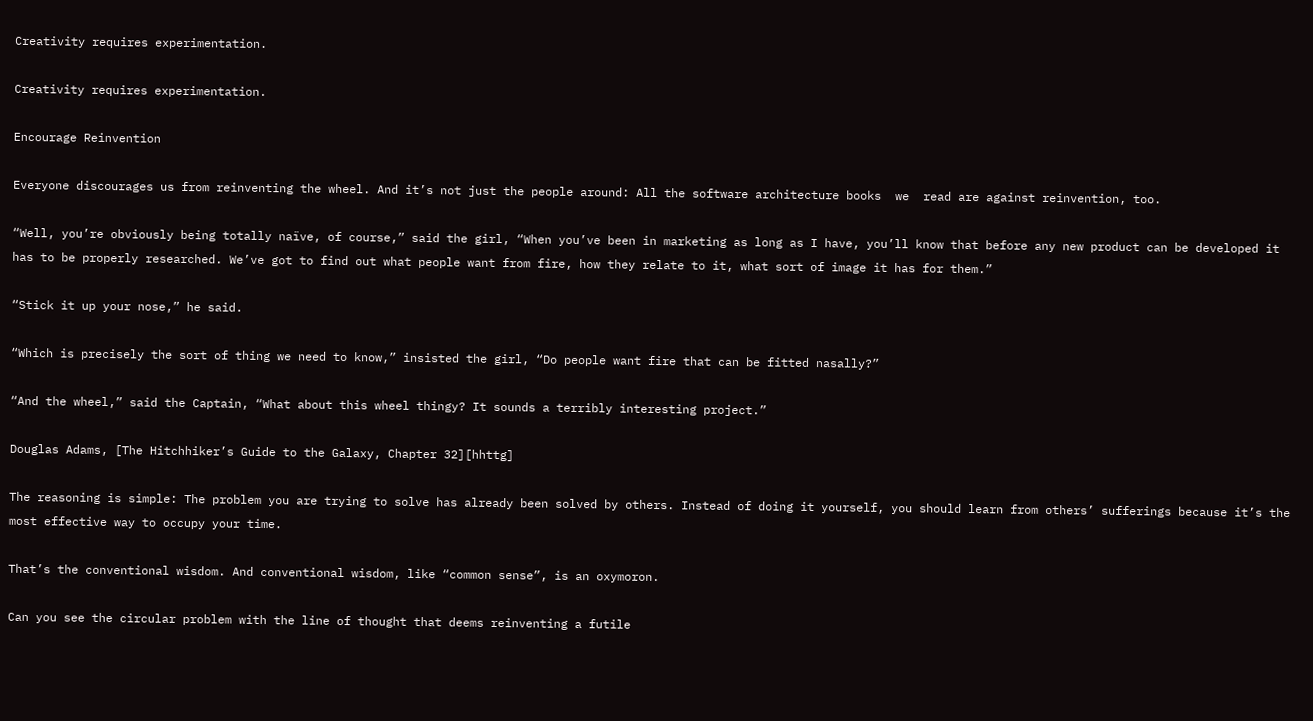Creativity requires experimentation.

Creativity requires experimentation.

Encourage Reinvention

Everyone discourages us from reinventing the wheel. And it’s not just the people around: All the software architecture books  we  read are against reinvention, too.

“Well, you’re obviously being totally naïve, of course,” said the girl, “When you’ve been in marketing as long as I have, you’ll know that before any new product can be developed it has to be properly researched. We’ve got to find out what people want from fire, how they relate to it, what sort of image it has for them.”

“Stick it up your nose,” he said.

“Which is precisely the sort of thing we need to know,” insisted the girl, “Do people want fire that can be fitted nasally?”

“And the wheel,” said the Captain, “What about this wheel thingy? It sounds a terribly interesting project.”

Douglas Adams, [The Hitchhiker’s Guide to the Galaxy, Chapter 32][hhttg]

The reasoning is simple: The problem you are trying to solve has already been solved by others. Instead of doing it yourself, you should learn from others’ sufferings because it’s the most effective way to occupy your time.

That’s the conventional wisdom. And conventional wisdom, like “common sense”, is an oxymoron.

Can you see the circular problem with the line of thought that deems reinventing a futile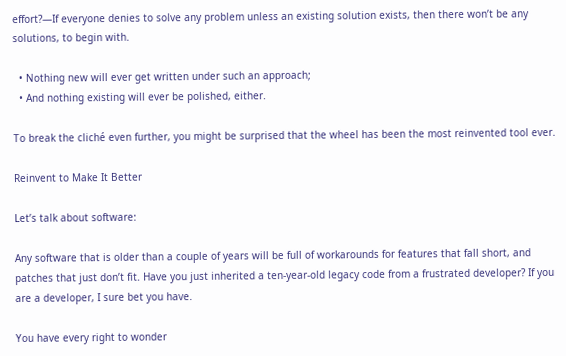effort?—If everyone denies to solve any problem unless an existing solution exists, then there won’t be any solutions, to begin with.

  • Nothing new will ever get written under such an approach;
  • And nothing existing will ever be polished, either.

To break the cliché even further, you might be surprised that the wheel has been the most reinvented tool ever.

Reinvent to Make It Better

Let’s talk about software:

Any software that is older than a couple of years will be full of workarounds for features that fall short, and patches that just don’t fit. Have you just inherited a ten-year-old legacy code from a frustrated developer? If you are a developer, I sure bet you have.

You have every right to wonder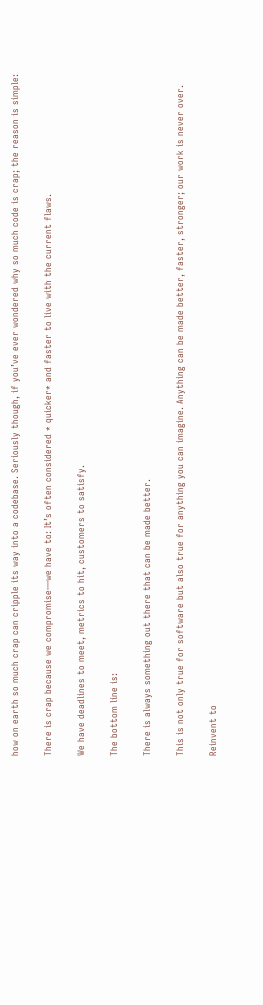how on earth so much crap can cripple its way into a codebase. Seriously though, if you’ve ever wondered why so much code is crap; the reason is simple:

There is crap because we compromise—we have to: It’s often considered * quicker* and faster to live with the current flaws.

We have deadlines to meet, metrics to hit, customers to satisfy.

The bottom line is:

There is always something out there that can be made better.

This is not only true for software but also true for anything you can imagine. Anything can be made better, faster, stronger; our work is never over.

Reinvent to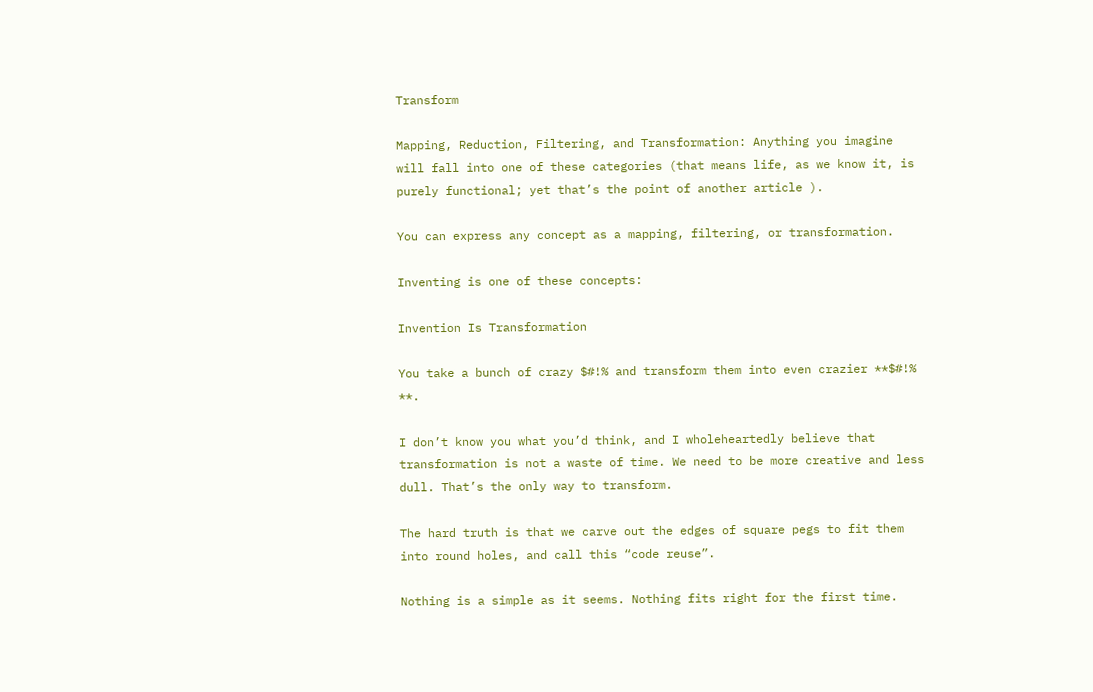Transform

Mapping, Reduction, Filtering, and Transformation: Anything you imagine will fall into one of these categories (that means life, as we know it, is purely functional; yet that’s the point of another article ).

You can express any concept as a mapping, filtering, or transformation.

Inventing is one of these concepts:

Invention Is Transformation

You take a bunch of crazy $#!% and transform them into even crazier **$#!% **.

I don’t know you what you’d think, and I wholeheartedly believe that transformation is not a waste of time. We need to be more creative and less dull. That’s the only way to transform.

The hard truth is that we carve out the edges of square pegs to fit them into round holes, and call this “code reuse”.

Nothing is a simple as it seems. Nothing fits right for the first time.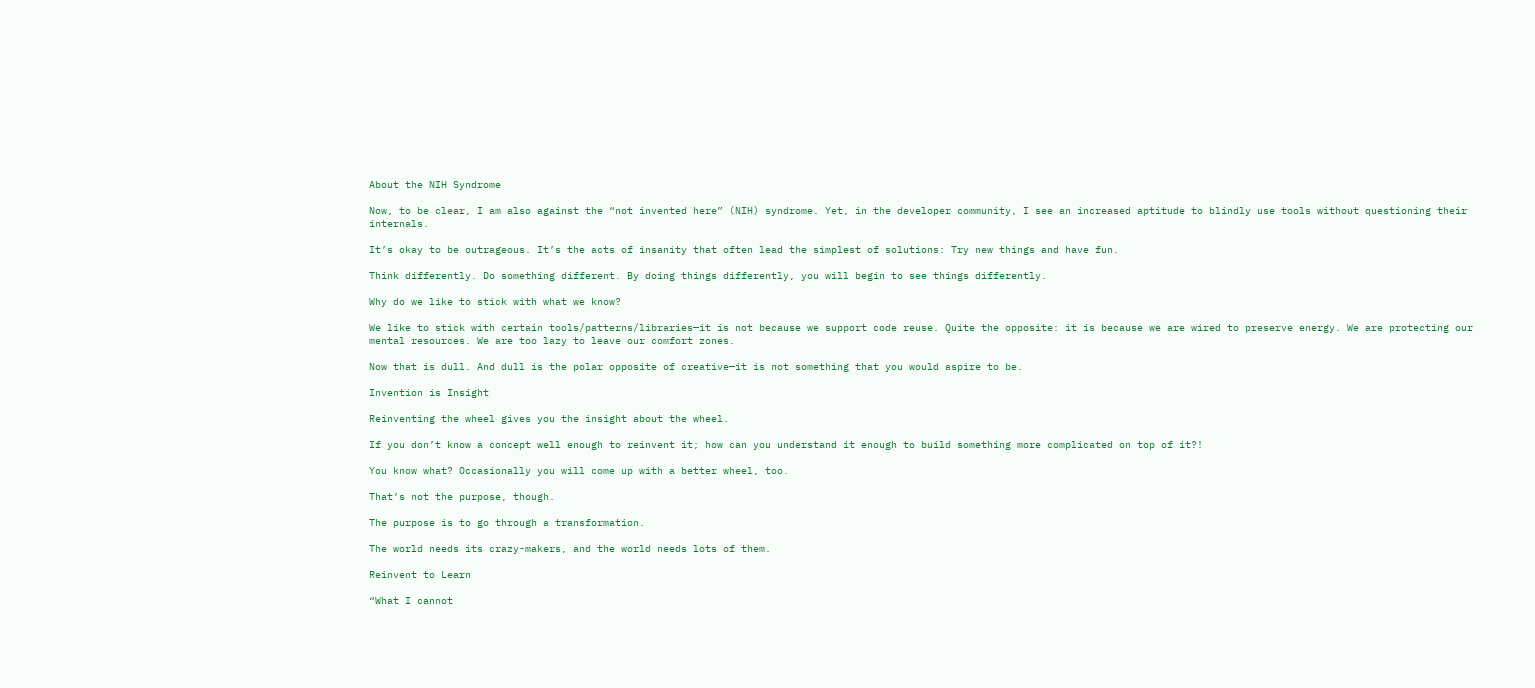About the NIH Syndrome

Now, to be clear, I am also against the “not invented here” (NIH) syndrome. Yet, in the developer community, I see an increased aptitude to blindly use tools without questioning their internals.

It’s okay to be outrageous. It’s the acts of insanity that often lead the simplest of solutions: Try new things and have fun.

Think differently. Do something different. By doing things differently, you will begin to see things differently.

Why do we like to stick with what we know?

We like to stick with certain tools/patterns/libraries—it is not because we support code reuse. Quite the opposite: it is because we are wired to preserve energy. We are protecting our mental resources. We are too lazy to leave our comfort zones.

Now that is dull. And dull is the polar opposite of creative—it is not something that you would aspire to be.

Invention is Insight

Reinventing the wheel gives you the insight about the wheel.

If you don’t know a concept well enough to reinvent it; how can you understand it enough to build something more complicated on top of it?!

You know what? Occasionally you will come up with a better wheel, too.

That’s not the purpose, though.

The purpose is to go through a transformation.

The world needs its crazy-makers, and the world needs lots of them.

Reinvent to Learn

“What I cannot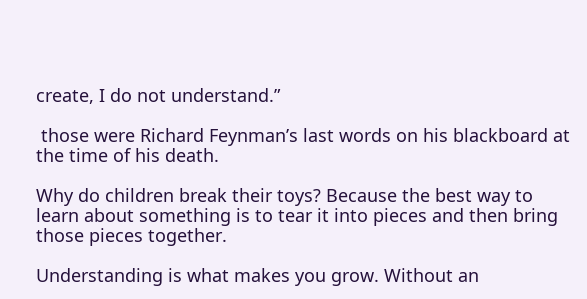create, I do not understand.”

 those were Richard Feynman’s last words on his blackboard at the time of his death.

Why do children break their toys? Because the best way to learn about something is to tear it into pieces and then bring those pieces together.

Understanding is what makes you grow. Without an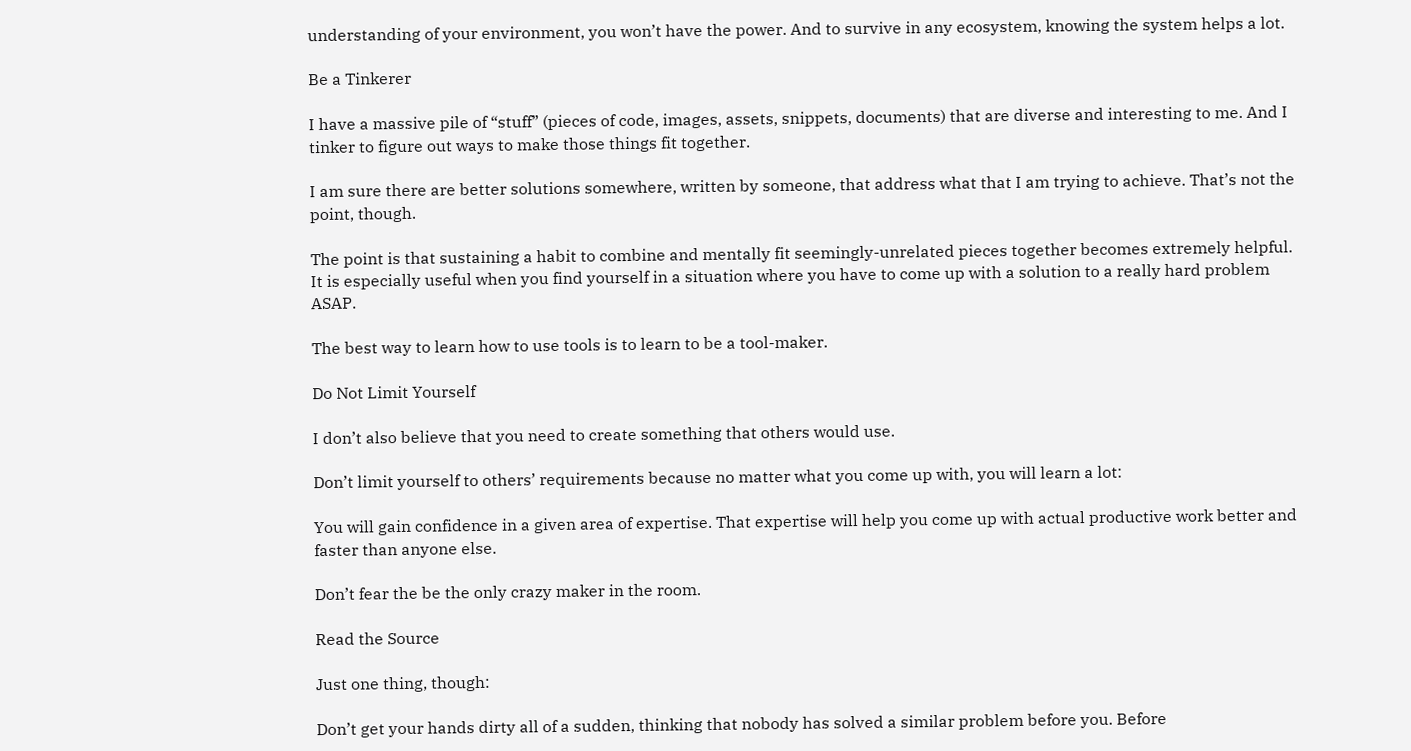understanding of your environment, you won’t have the power. And to survive in any ecosystem, knowing the system helps a lot.

Be a Tinkerer

I have a massive pile of “stuff” (pieces of code, images, assets, snippets, documents) that are diverse and interesting to me. And I tinker to figure out ways to make those things fit together.

I am sure there are better solutions somewhere, written by someone, that address what that I am trying to achieve. That’s not the point, though.

The point is that sustaining a habit to combine and mentally fit seemingly-unrelated pieces together becomes extremely helpful. It is especially useful when you find yourself in a situation where you have to come up with a solution to a really hard problem ASAP.

The best way to learn how to use tools is to learn to be a tool-maker.

Do Not Limit Yourself

I don’t also believe that you need to create something that others would use.

Don’t limit yourself to others’ requirements because no matter what you come up with, you will learn a lot:

You will gain confidence in a given area of expertise. That expertise will help you come up with actual productive work better and faster than anyone else.

Don’t fear the be the only crazy maker in the room.

Read the Source

Just one thing, though:

Don’t get your hands dirty all of a sudden, thinking that nobody has solved a similar problem before you. Before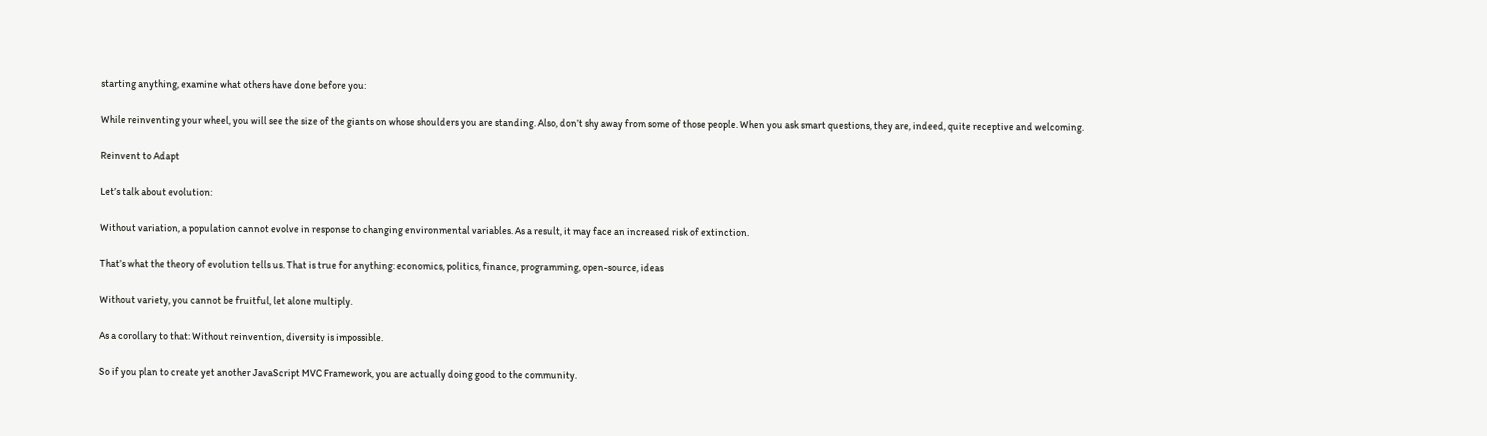starting anything, examine what others have done before you:

While reinventing your wheel, you will see the size of the giants on whose shoulders you are standing. Also, don’t shy away from some of those people. When you ask smart questions, they are, indeed, quite receptive and welcoming.

Reinvent to Adapt

Let’s talk about evolution:

Without variation, a population cannot evolve in response to changing environmental variables. As a result, it may face an increased risk of extinction.

That’s what the theory of evolution tells us. That is true for anything: economics, politics, finance, programming, open-source, ideas

Without variety, you cannot be fruitful, let alone multiply.

As a corollary to that: Without reinvention, diversity is impossible.

So if you plan to create yet another JavaScript MVC Framework, you are actually doing good to the community.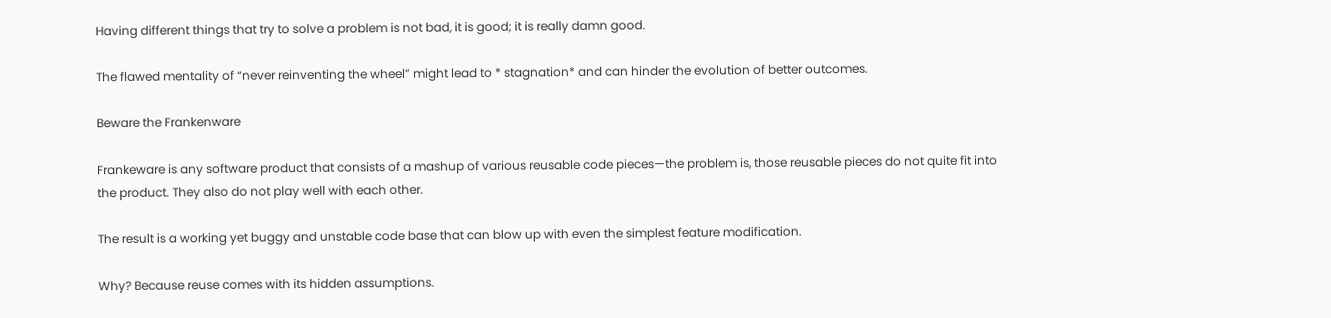Having different things that try to solve a problem is not bad, it is good; it is really damn good.

The flawed mentality of “never reinventing the wheel” might lead to * stagnation* and can hinder the evolution of better outcomes.

Beware the Frankenware

Frankeware is any software product that consists of a mashup of various reusable code pieces—the problem is, those reusable pieces do not quite fit into the product. They also do not play well with each other.

The result is a working yet buggy and unstable code base that can blow up with even the simplest feature modification.

Why? Because reuse comes with its hidden assumptions.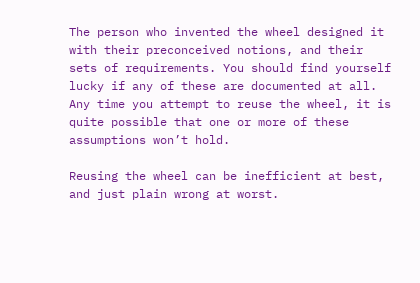The person who invented the wheel designed it with their preconceived notions, and their sets of requirements. You should find yourself lucky if any of these are documented at all. Any time you attempt to reuse the wheel, it is quite possible that one or more of these assumptions won’t hold.

Reusing the wheel can be inefficient at best, and just plain wrong at worst.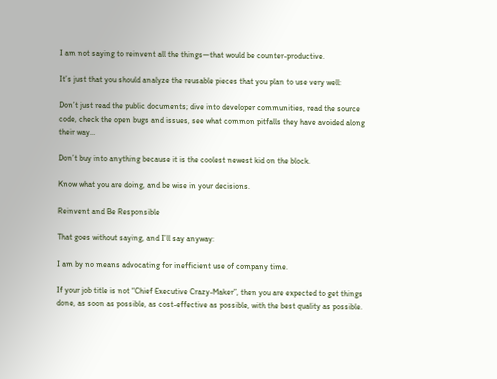I am not saying to reinvent all the things—that would be counter-productive.

It’s just that you should analyze the reusable pieces that you plan to use very well:

Don’t just read the public documents; dive into developer communities, read the source code, check the open bugs and issues, see what common pitfalls they have avoided along their way…

Don’t buy into anything because it is the coolest newest kid on the block.

Know what you are doing, and be wise in your decisions.

Reinvent and Be Responsible

That goes without saying, and I’ll say anyway:

I am by no means advocating for inefficient use of company time.

If your job title is not “Chief Executive Crazy-Maker”, then you are expected to get things done, as soon as possible, as cost-effective as possible, with the best quality as possible.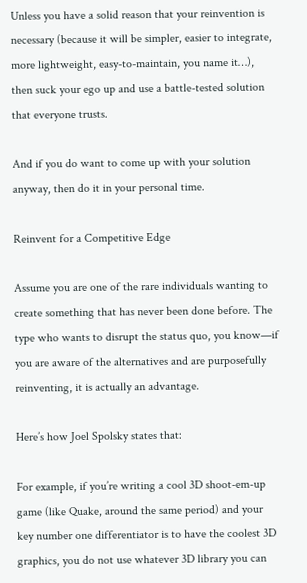Unless you have a solid reason that your reinvention is necessary (because it will be simpler, easier to integrate, more lightweight, easy-to-maintain, you name it…), then suck your ego up and use a battle-tested solution that everyone trusts.

And if you do want to come up with your solution anyway, then do it in your personal time.

Reinvent for a Competitive Edge

Assume you are one of the rare individuals wanting to create something that has never been done before. The type who wants to disrupt the status quo, you know—if you are aware of the alternatives and are purposefully reinventing, it is actually an advantage.

Here’s how Joel Spolsky states that:

For example, if you’re writing a cool 3D shoot-em-up game (like Quake, around the same period) and your key number one differentiator is to have the coolest 3D graphics, you do not use whatever 3D library you can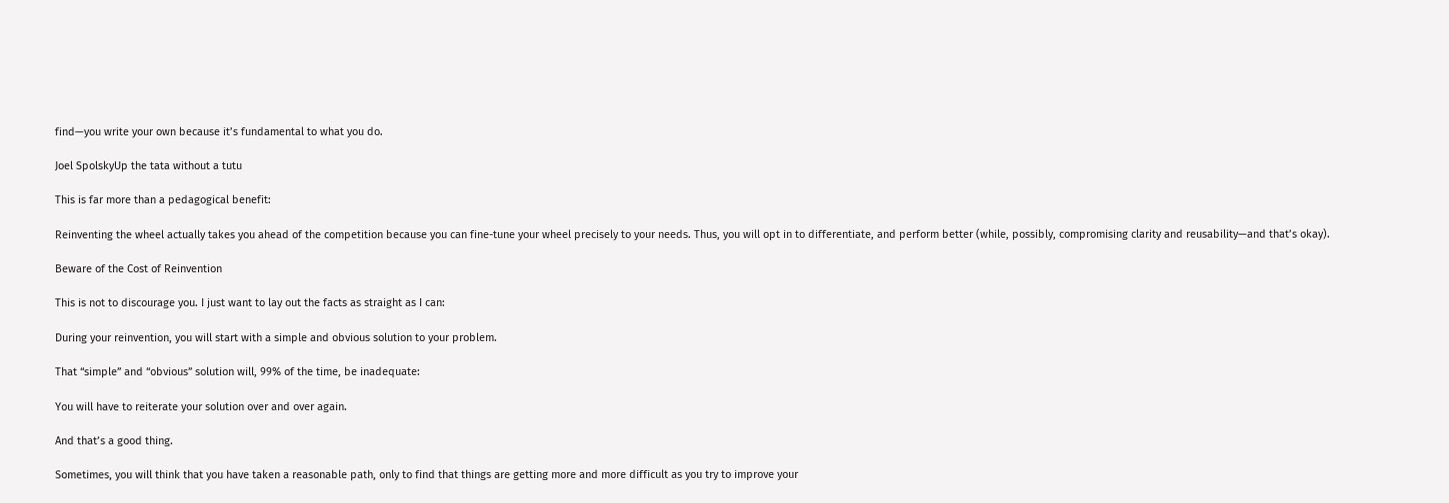find—you write your own because it’s fundamental to what you do.

Joel SpolskyUp the tata without a tutu

This is far more than a pedagogical benefit:

Reinventing the wheel actually takes you ahead of the competition because you can fine-tune your wheel precisely to your needs. Thus, you will opt in to differentiate, and perform better (while, possibly, compromising clarity and reusability—and that’s okay).

Beware of the Cost of Reinvention

This is not to discourage you. I just want to lay out the facts as straight as I can:

During your reinvention, you will start with a simple and obvious solution to your problem.

That “simple” and “obvious” solution will, 99% of the time, be inadequate:

You will have to reiterate your solution over and over again.

And that’s a good thing.

Sometimes, you will think that you have taken a reasonable path, only to find that things are getting more and more difficult as you try to improve your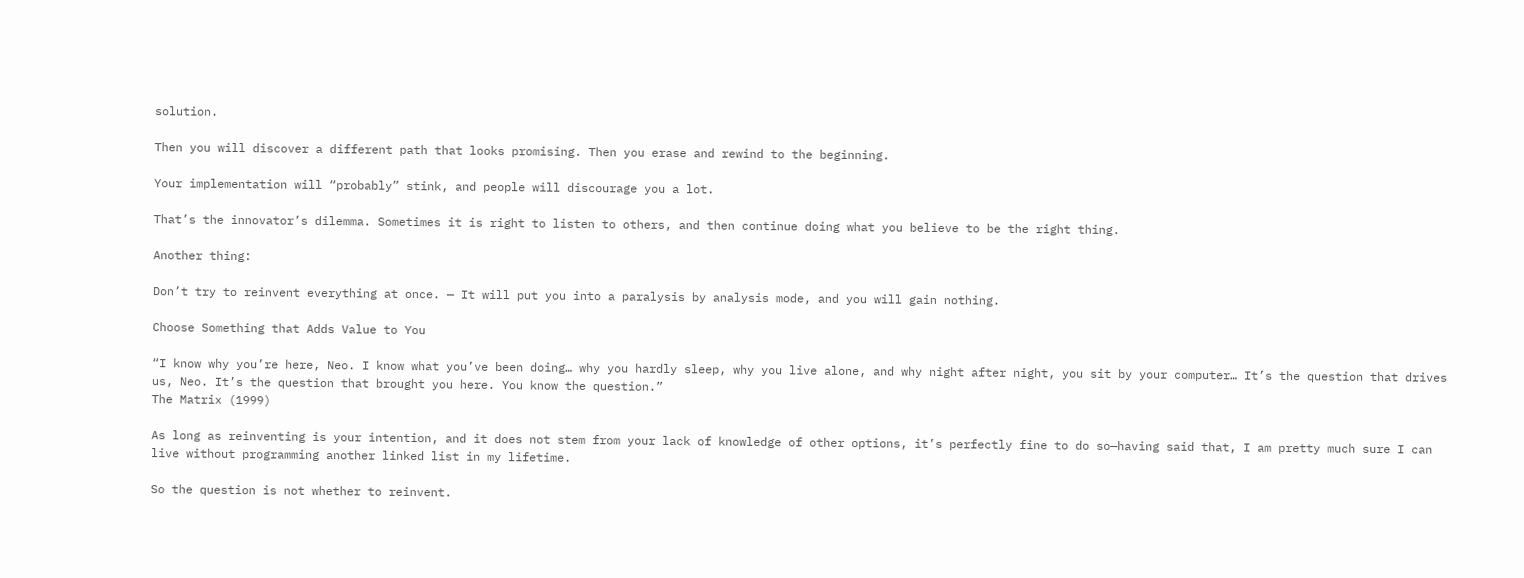solution.

Then you will discover a different path that looks promising. Then you erase and rewind to the beginning.

Your implementation will “probably” stink, and people will discourage you a lot.

That’s the innovator’s dilemma. Sometimes it is right to listen to others, and then continue doing what you believe to be the right thing.

Another thing:

Don’t try to reinvent everything at once. — It will put you into a paralysis by analysis mode, and you will gain nothing.

Choose Something that Adds Value to You

“I know why you’re here, Neo. I know what you’ve been doing… why you hardly sleep, why you live alone, and why night after night, you sit by your computer… It’s the question that drives us, Neo. It’s the question that brought you here. You know the question.”
The Matrix (1999)

As long as reinventing is your intention, and it does not stem from your lack of knowledge of other options, it’s perfectly fine to do so—having said that, I am pretty much sure I can live without programming another linked list in my lifetime.

So the question is not whether to reinvent.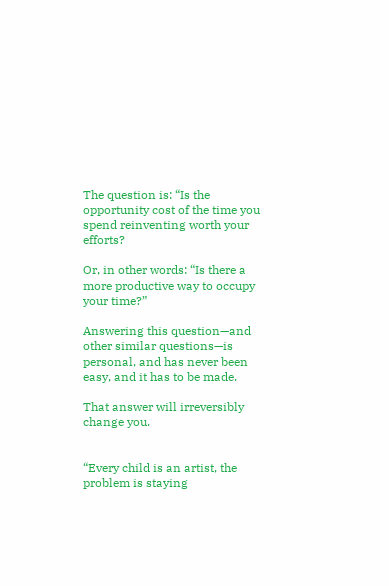The question is: “Is the opportunity cost of the time you spend reinventing worth your efforts?

Or, in other words: “Is there a more productive way to occupy your time?”

Answering this question—and other similar questions—is personal, and has never been easy, and it has to be made.

That answer will irreversibly change you.


“Every child is an artist, the problem is staying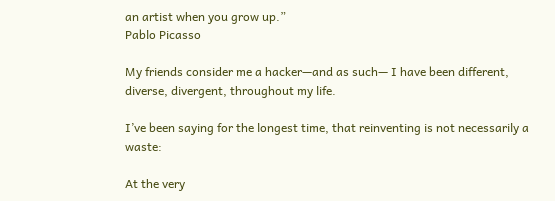an artist when you grow up.”
Pablo Picasso

My friends consider me a hacker—and as such— I have been different, diverse, divergent, throughout my life.

I’ve been saying for the longest time, that reinventing is not necessarily a waste:

At the very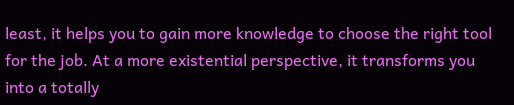least, it helps you to gain more knowledge to choose the right tool for the job. At a more existential perspective, it transforms you into a totally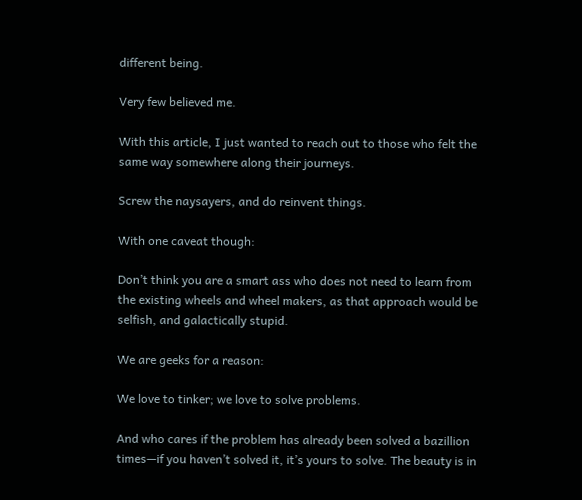different being.

Very few believed me.

With this article, I just wanted to reach out to those who felt the same way somewhere along their journeys.

Screw the naysayers, and do reinvent things.

With one caveat though:

Don’t think you are a smart ass who does not need to learn from the existing wheels and wheel makers, as that approach would be selfish, and galactically stupid.

We are geeks for a reason:

We love to tinker; we love to solve problems.

And who cares if the problem has already been solved a bazillion times—if you haven’t solved it, it’s yours to solve. The beauty is in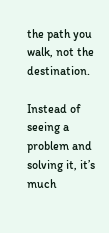the path you walk, not the destination.

Instead of seeing a problem and solving it, it’s much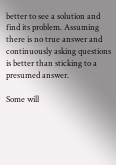better to see a solution and find its problem. Assuming there is no true answer and continuously asking questions is better than sticking to a presumed answer.

Some will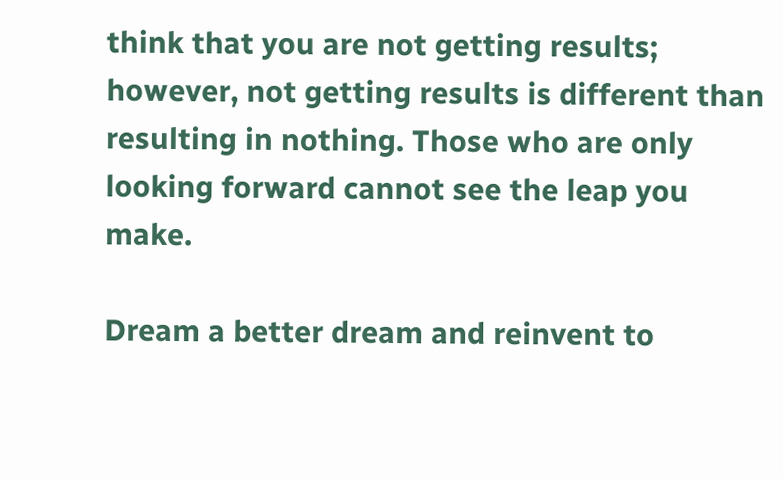think that you are not getting results; however, not getting results is different than resulting in nothing. Those who are only looking forward cannot see the leap you make.

Dream a better dream and reinvent to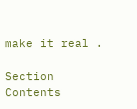make it real .

Section Contents